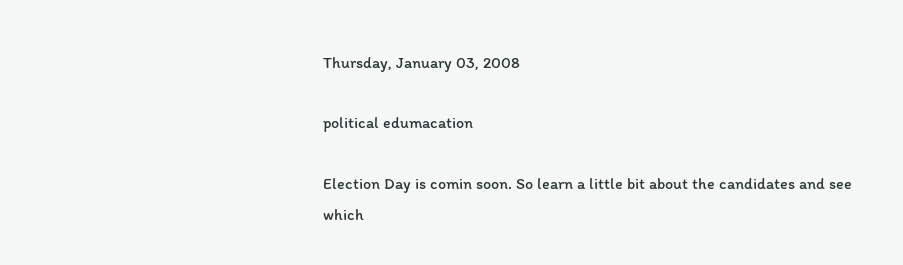Thursday, January 03, 2008

political edumacation

Election Day is comin soon. So learn a little bit about the candidates and see which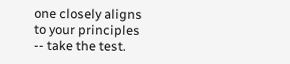one closely aligns to your principles -- take the test.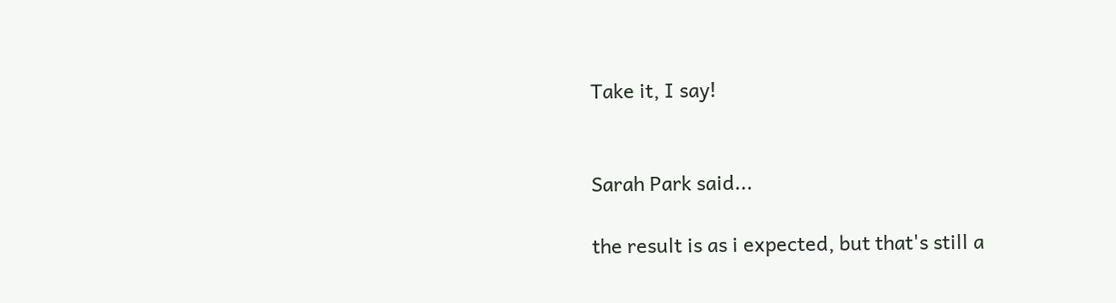Take it, I say!


Sarah Park said...

the result is as i expected, but that's still a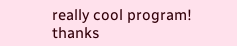really cool program! thanks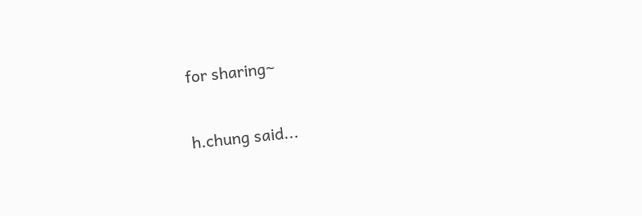for sharing~

h.chung said...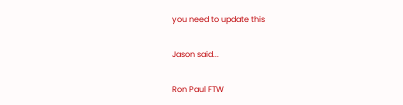you need to update this

Jason said...

Ron Paul FTW